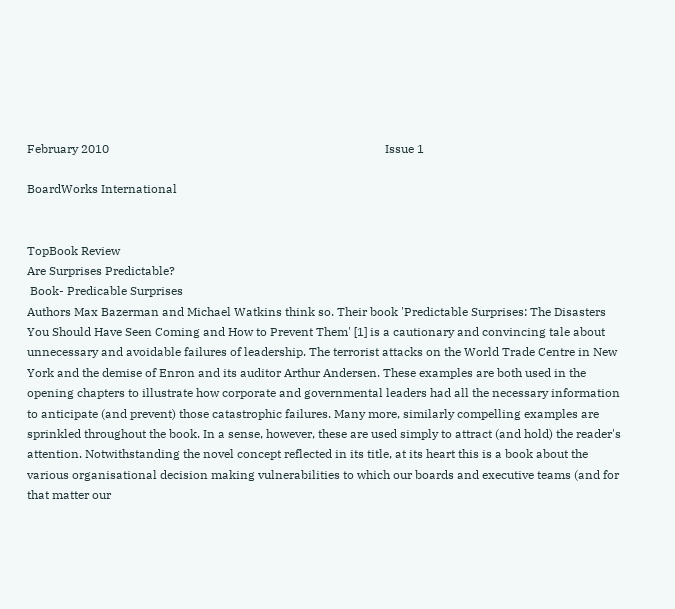February 2010                                                                                            Issue 1

BoardWorks International


TopBook Review
Are Surprises Predictable?
 Book- Predicable Surprises
Authors Max Bazerman and Michael Watkins think so. Their book 'Predictable Surprises: The Disasters You Should Have Seen Coming and How to Prevent Them' [1] is a cautionary and convincing tale about unnecessary and avoidable failures of leadership. The terrorist attacks on the World Trade Centre in New York and the demise of Enron and its auditor Arthur Andersen. These examples are both used in the opening chapters to illustrate how corporate and governmental leaders had all the necessary information to anticipate (and prevent) those catastrophic failures. Many more, similarly compelling examples are sprinkled throughout the book. In a sense, however, these are used simply to attract (and hold) the reader's attention. Notwithstanding the novel concept reflected in its title, at its heart this is a book about the various organisational decision making vulnerabilities to which our boards and executive teams (and for that matter our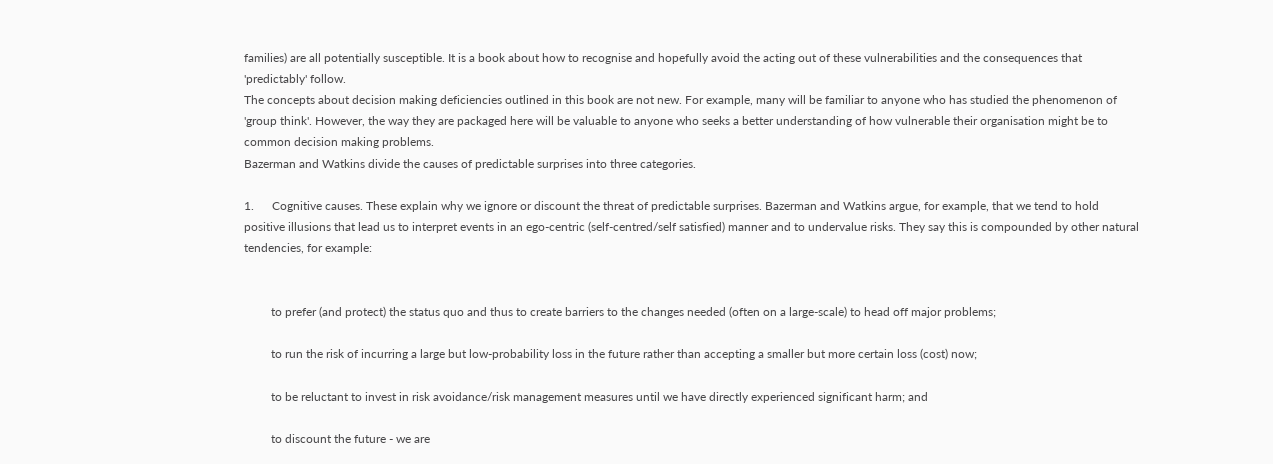families) are all potentially susceptible. It is a book about how to recognise and hopefully avoid the acting out of these vulnerabilities and the consequences that 'predictably' follow.
The concepts about decision making deficiencies outlined in this book are not new. For example, many will be familiar to anyone who has studied the phenomenon of 'group think'. However, the way they are packaged here will be valuable to anyone who seeks a better understanding of how vulnerable their organisation might be to common decision making problems.
Bazerman and Watkins divide the causes of predictable surprises into three categories.

1.      Cognitive causes. These explain why we ignore or discount the threat of predictable surprises. Bazerman and Watkins argue, for example, that we tend to hold positive illusions that lead us to interpret events in an ego-centric (self-centred/self satisfied) manner and to undervalue risks. They say this is compounded by other natural tendencies, for example:


         to prefer (and protect) the status quo and thus to create barriers to the changes needed (often on a large-scale) to head off major problems;

         to run the risk of incurring a large but low-probability loss in the future rather than accepting a smaller but more certain loss (cost) now;

         to be reluctant to invest in risk avoidance/risk management measures until we have directly experienced significant harm; and

         to discount the future - we are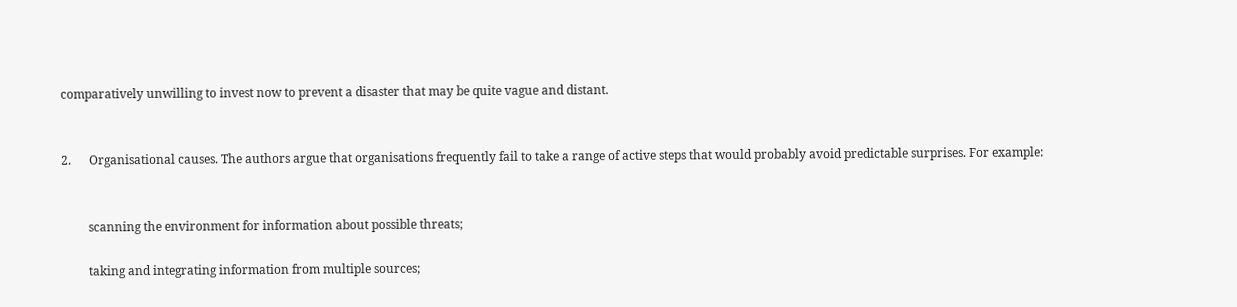comparatively unwilling to invest now to prevent a disaster that may be quite vague and distant.


2.      Organisational causes. The authors argue that organisations frequently fail to take a range of active steps that would probably avoid predictable surprises. For example:


         scanning the environment for information about possible threats;

         taking and integrating information from multiple sources;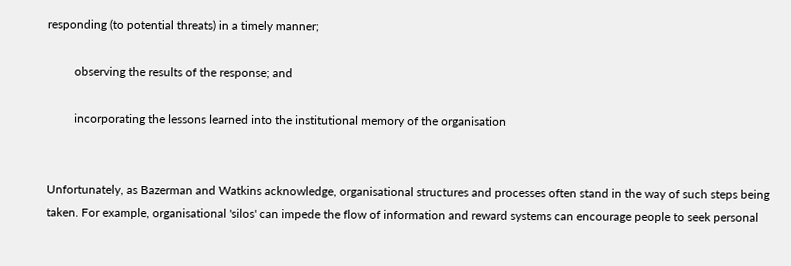responding (to potential threats) in a timely manner;

         observing the results of the response; and

         incorporating the lessons learned into the institutional memory of the organisation


Unfortunately, as Bazerman and Watkins acknowledge, organisational structures and processes often stand in the way of such steps being taken. For example, organisational 'silos' can impede the flow of information and reward systems can encourage people to seek personal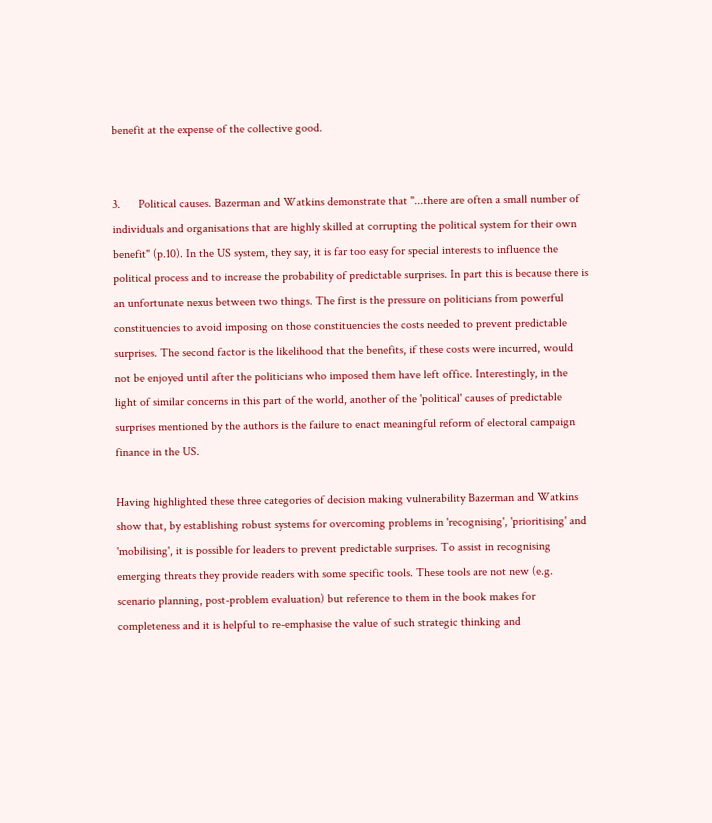benefit at the expense of the collective good.


3.      Political causes. Bazerman and Watkins demonstrate that "...there are often a small number of individuals and organisations that are highly skilled at corrupting the political system for their own benefit" (p.10). In the US system, they say, it is far too easy for special interests to influence the political process and to increase the probability of predictable surprises. In part this is because there is an unfortunate nexus between two things. The first is the pressure on politicians from powerful constituencies to avoid imposing on those constituencies the costs needed to prevent predictable surprises. The second factor is the likelihood that the benefits, if these costs were incurred, would not be enjoyed until after the politicians who imposed them have left office. Interestingly, in the light of similar concerns in this part of the world, another of the 'political' causes of predictable surprises mentioned by the authors is the failure to enact meaningful reform of electoral campaign finance in the US.

Having highlighted these three categories of decision making vulnerability Bazerman and Watkins show that, by establishing robust systems for overcoming problems in 'recognising', 'prioritising' and 'mobilising', it is possible for leaders to prevent predictable surprises. To assist in recognising emerging threats they provide readers with some specific tools. These tools are not new (e.g. scenario planning, post-problem evaluation) but reference to them in the book makes for completeness and it is helpful to re-emphasise the value of such strategic thinking and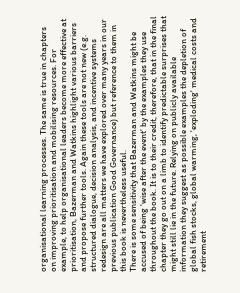organisational learning processes. The same is true in chapters on improving prioritisation and mobilising resources. For example, to help organisational leaders become more effective at prioritisation, Bazerman and Watkins highlight various barriers and propose further tools. Again these tools are not new (e.g. structured dialogue, decision analysis, and incentive systems redesign are all matters we have explored over many years in our previous publication Good Governance) but reference to them in this book is nevertheless useful.
There is some sensitivity that Bazerman and Watkins might be accused of being 'wise after the event' by the examples they use throughout the book. It is to their credit, therefore, that in the final chapter they go out on a limb to identify predictable surprises that might still lie in the future. Relying on publicly available information they suggest as possible examples the depletion of global fish stocks, global warming, 'exploding' medical costs and retirement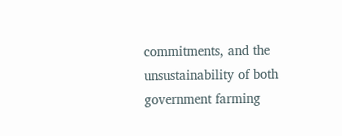commitments, and the unsustainability of both government farming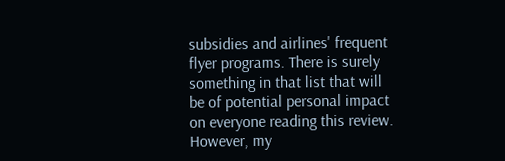subsidies and airlines' frequent flyer programs. There is surely something in that list that will be of potential personal impact on everyone reading this review. However, my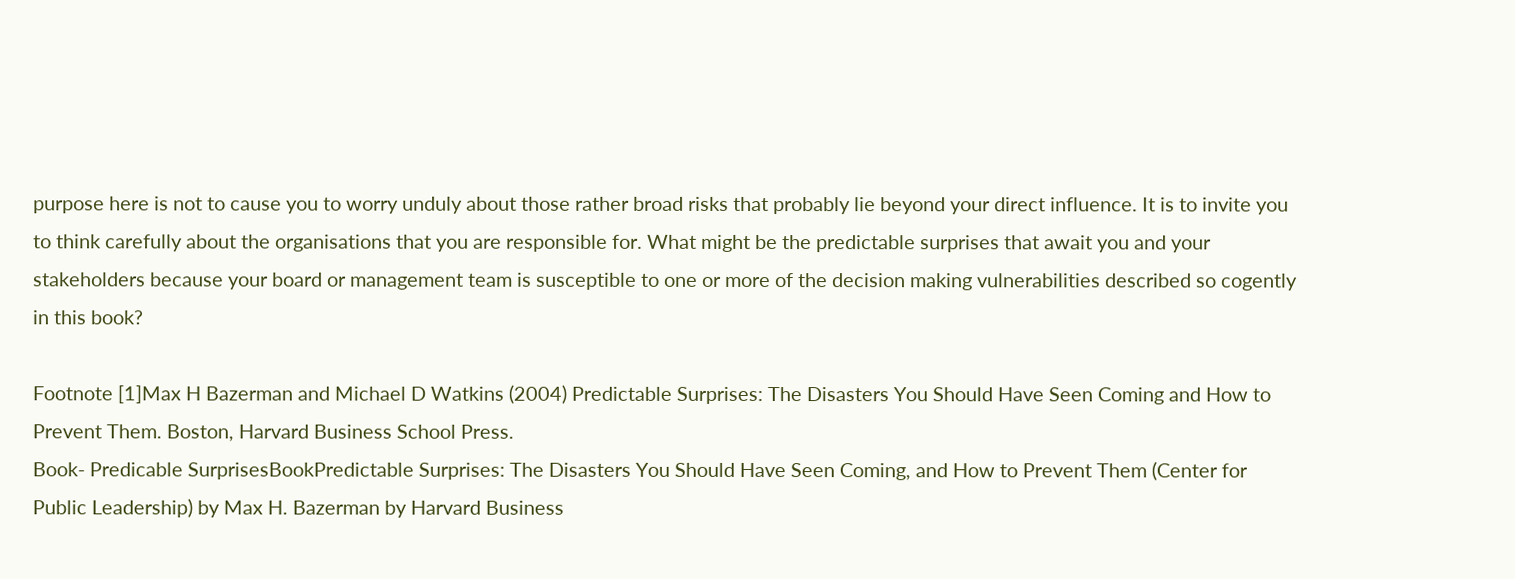purpose here is not to cause you to worry unduly about those rather broad risks that probably lie beyond your direct influence. It is to invite you to think carefully about the organisations that you are responsible for. What might be the predictable surprises that await you and your stakeholders because your board or management team is susceptible to one or more of the decision making vulnerabilities described so cogently in this book?

Footnote [1]Max H Bazerman and Michael D Watkins (2004) Predictable Surprises: The Disasters You Should Have Seen Coming and How to Prevent Them. Boston, Harvard Business School Press.
Book- Predicable SurprisesBookPredictable Surprises: The Disasters You Should Have Seen Coming, and How to Prevent Them (Center for Public Leadership) by Max H. Bazerman by Harvard Business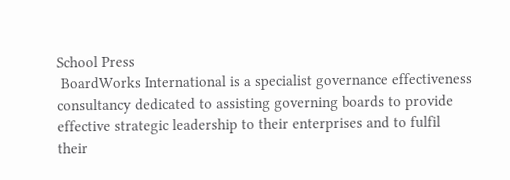School Press
 BoardWorks International is a specialist governance effectiveness consultancy dedicated to assisting governing boards to provide effective strategic leadership to their enterprises and to fulfil their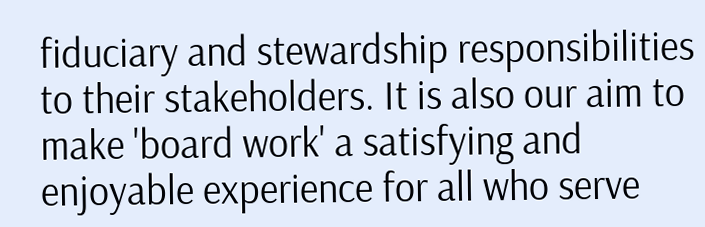fiduciary and stewardship responsibilities to their stakeholders. It is also our aim to make 'board work' a satisfying and enjoyable experience for all who serve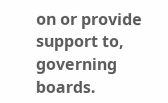on or provide support to, governing boards.